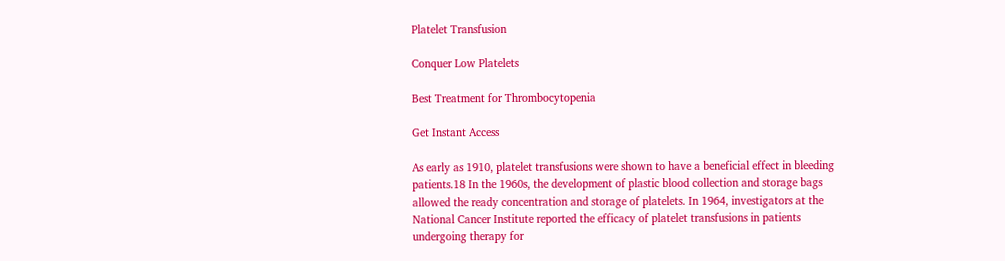Platelet Transfusion

Conquer Low Platelets

Best Treatment for Thrombocytopenia

Get Instant Access

As early as 1910, platelet transfusions were shown to have a beneficial effect in bleeding patients.18 In the 1960s, the development of plastic blood collection and storage bags allowed the ready concentration and storage of platelets. In 1964, investigators at the National Cancer Institute reported the efficacy of platelet transfusions in patients undergoing therapy for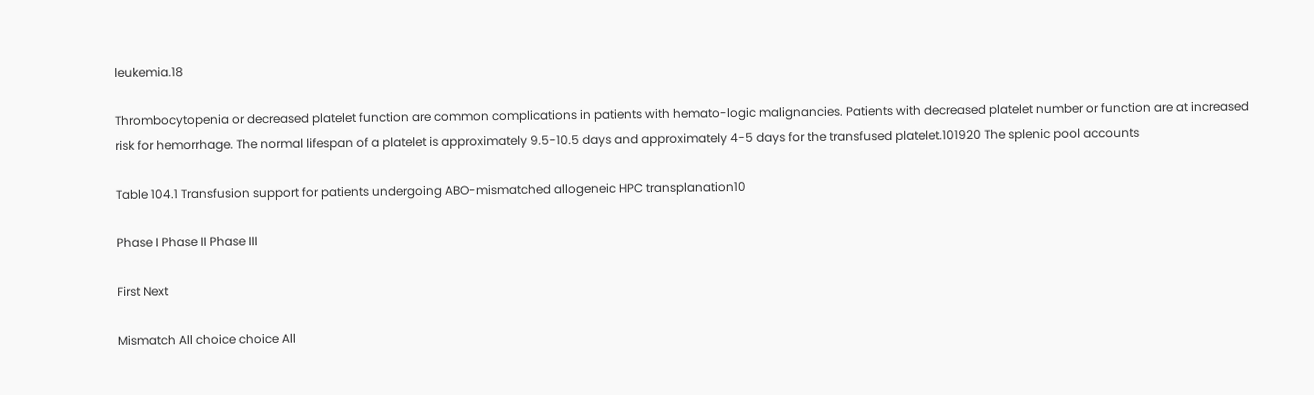leukemia.18

Thrombocytopenia or decreased platelet function are common complications in patients with hemato-logic malignancies. Patients with decreased platelet number or function are at increased risk for hemorrhage. The normal lifespan of a platelet is approximately 9.5-10.5 days and approximately 4-5 days for the transfused platelet.101920 The splenic pool accounts

Table 104.1 Transfusion support for patients undergoing ABO-mismatched allogeneic HPC transplanation10

Phase I Phase II Phase III

First Next

Mismatch All choice choice All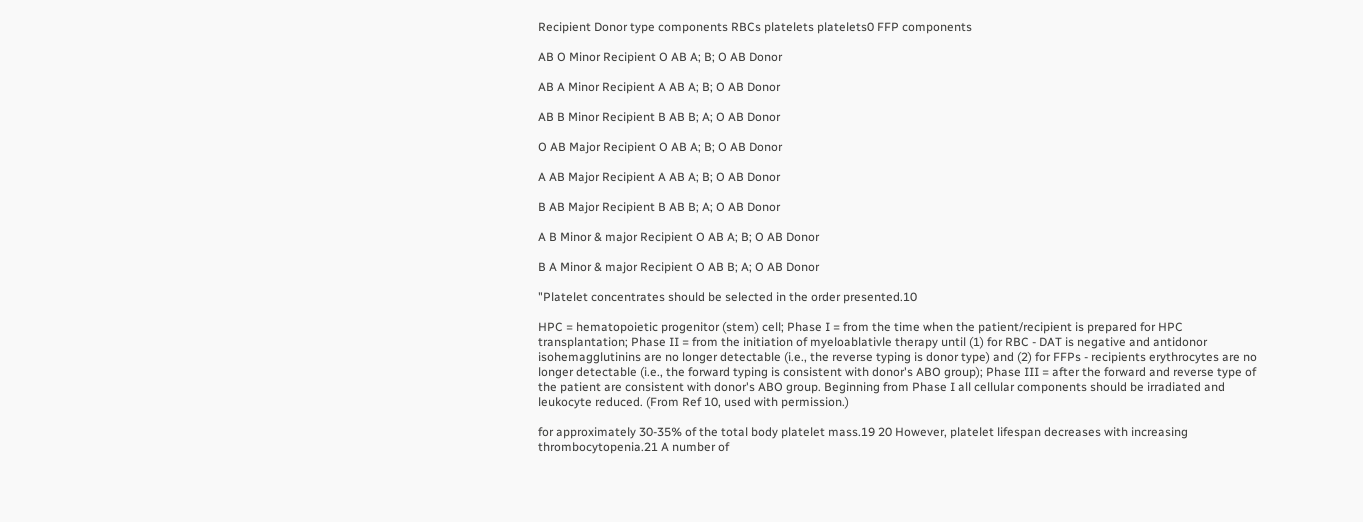Recipient Donor type components RBCs platelets platelets0 FFP components

AB O Minor Recipient O AB A; B; O AB Donor

AB A Minor Recipient A AB A; B; O AB Donor

AB B Minor Recipient B AB B; A; O AB Donor

O AB Major Recipient O AB A; B; O AB Donor

A AB Major Recipient A AB A; B; O AB Donor

B AB Major Recipient B AB B; A; O AB Donor

A B Minor & major Recipient O AB A; B; O AB Donor

B A Minor & major Recipient O AB B; A; O AB Donor

"Platelet concentrates should be selected in the order presented.10

HPC = hematopoietic progenitor (stem) cell; Phase I = from the time when the patient/recipient is prepared for HPC transplantation; Phase II = from the initiation of myeloablativle therapy until (1) for RBC - DAT is negative and antidonor isohemagglutinins are no longer detectable (i.e., the reverse typing is donor type) and (2) for FFPs - recipients erythrocytes are no longer detectable (i.e., the forward typing is consistent with donor's ABO group); Phase III = after the forward and reverse type of the patient are consistent with donor's ABO group. Beginning from Phase I all cellular components should be irradiated and leukocyte reduced. (From Ref 10, used with permission.)

for approximately 30-35% of the total body platelet mass.19 20 However, platelet lifespan decreases with increasing thrombocytopenia.21 A number of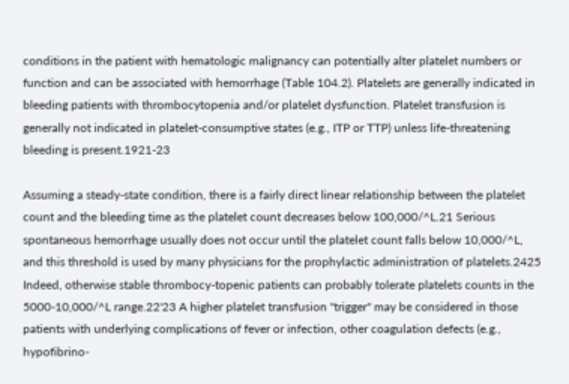conditions in the patient with hematologic malignancy can potentially alter platelet numbers or function and can be associated with hemorrhage (Table 104.2). Platelets are generally indicated in bleeding patients with thrombocytopenia and/or platelet dysfunction. Platelet transfusion is generally not indicated in platelet-consumptive states (e.g., ITP or TTP) unless life-threatening bleeding is present.1921-23

Assuming a steady-state condition, there is a fairly direct linear relationship between the platelet count and the bleeding time as the platelet count decreases below 100,000/^L.21 Serious spontaneous hemorrhage usually does not occur until the platelet count falls below 10,000/^L, and this threshold is used by many physicians for the prophylactic administration of platelets.2425 Indeed, otherwise stable thrombocy-topenic patients can probably tolerate platelets counts in the 5000-10,000/^L range.22'23 A higher platelet transfusion "trigger" may be considered in those patients with underlying complications of fever or infection, other coagulation defects (e.g., hypofibrino-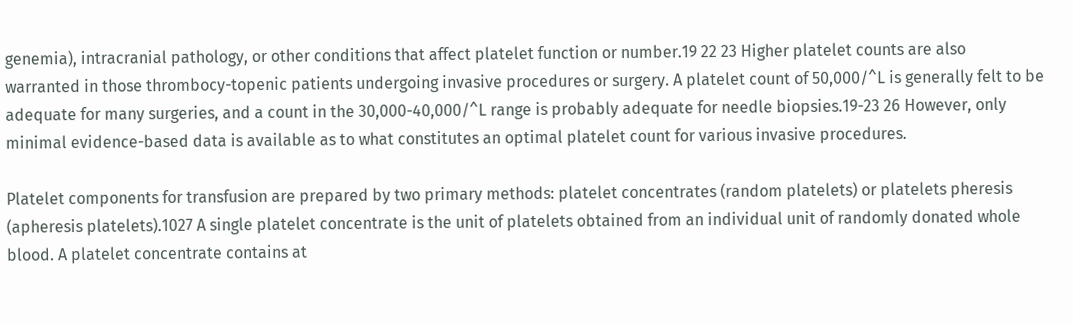genemia), intracranial pathology, or other conditions that affect platelet function or number.19 22 23 Higher platelet counts are also warranted in those thrombocy-topenic patients undergoing invasive procedures or surgery. A platelet count of 50,000/^L is generally felt to be adequate for many surgeries, and a count in the 30,000-40,000/^L range is probably adequate for needle biopsies.19-23 26 However, only minimal evidence-based data is available as to what constitutes an optimal platelet count for various invasive procedures.

Platelet components for transfusion are prepared by two primary methods: platelet concentrates (random platelets) or platelets pheresis (apheresis platelets).1027 A single platelet concentrate is the unit of platelets obtained from an individual unit of randomly donated whole blood. A platelet concentrate contains at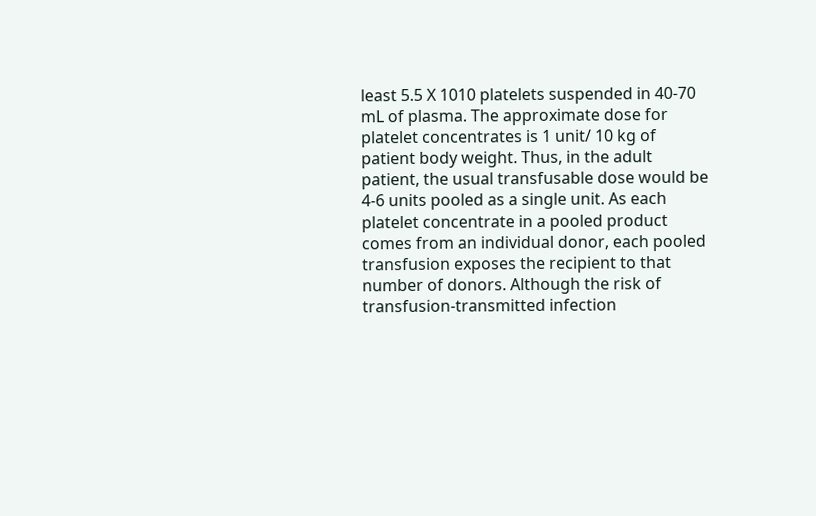least 5.5 X 1010 platelets suspended in 40-70 mL of plasma. The approximate dose for platelet concentrates is 1 unit/ 10 kg of patient body weight. Thus, in the adult patient, the usual transfusable dose would be 4-6 units pooled as a single unit. As each platelet concentrate in a pooled product comes from an individual donor, each pooled transfusion exposes the recipient to that number of donors. Although the risk of transfusion-transmitted infection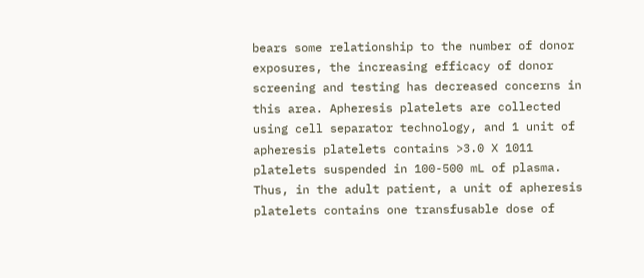bears some relationship to the number of donor exposures, the increasing efficacy of donor screening and testing has decreased concerns in this area. Apheresis platelets are collected using cell separator technology, and 1 unit of apheresis platelets contains >3.0 X 1011 platelets suspended in 100-500 mL of plasma. Thus, in the adult patient, a unit of apheresis platelets contains one transfusable dose of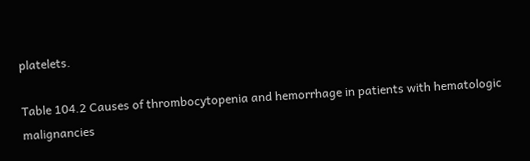platelets.

Table 104.2 Causes of thrombocytopenia and hemorrhage in patients with hematologic malignancies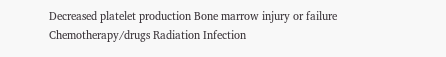Decreased platelet production Bone marrow injury or failure Chemotherapy/drugs Radiation Infection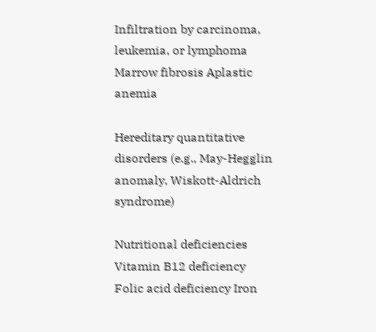Infiltration by carcinoma, leukemia, or lymphoma Marrow fibrosis Aplastic anemia

Hereditary quantitative disorders (e.g., May-Hegglin anomaly, Wiskott-Aldrich syndrome)

Nutritional deficiencies Vitamin B12 deficiency Folic acid deficiency Iron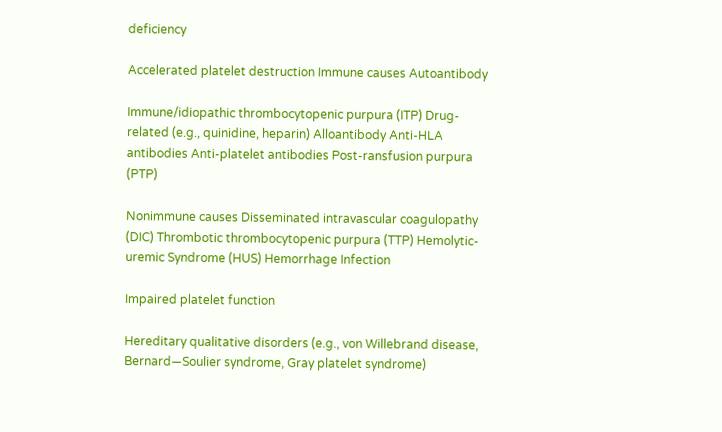deficiency

Accelerated platelet destruction Immune causes Autoantibody

Immune/idiopathic thrombocytopenic purpura (ITP) Drug-related (e.g., quinidine, heparin) Alloantibody Anti-HLA antibodies Anti-platelet antibodies Post-ransfusion purpura (PTP)

Nonimmune causes Disseminated intravascular coagulopathy (DIC) Thrombotic thrombocytopenic purpura (TTP) Hemolytic-uremic Syndrome (HUS) Hemorrhage Infection

Impaired platelet function

Hereditary qualitative disorders (e.g., von Willebrand disease, Bernard—Soulier syndrome, Gray platelet syndrome)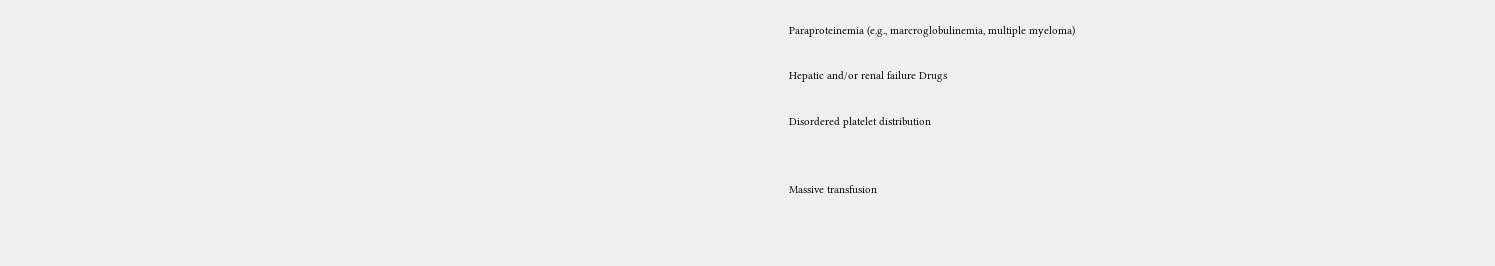Paraproteinemia (e.g., marcroglobulinemia, multiple myeloma)

Hepatic and/or renal failure Drugs

Disordered platelet distribution


Massive transfusion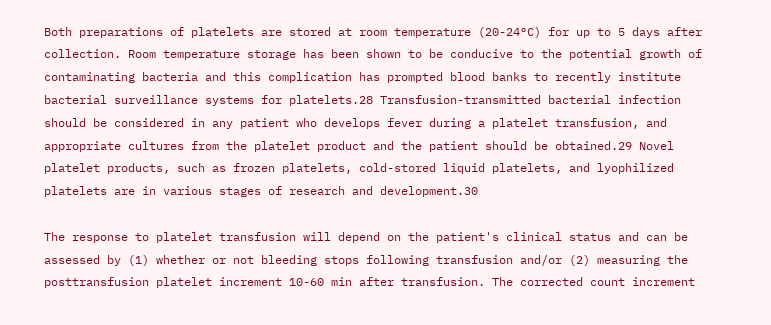Both preparations of platelets are stored at room temperature (20-24°C) for up to 5 days after collection. Room temperature storage has been shown to be conducive to the potential growth of contaminating bacteria and this complication has prompted blood banks to recently institute bacterial surveillance systems for platelets.28 Transfusion-transmitted bacterial infection should be considered in any patient who develops fever during a platelet transfusion, and appropriate cultures from the platelet product and the patient should be obtained.29 Novel platelet products, such as frozen platelets, cold-stored liquid platelets, and lyophilized platelets are in various stages of research and development.30

The response to platelet transfusion will depend on the patient's clinical status and can be assessed by (1) whether or not bleeding stops following transfusion and/or (2) measuring the posttransfusion platelet increment 10-60 min after transfusion. The corrected count increment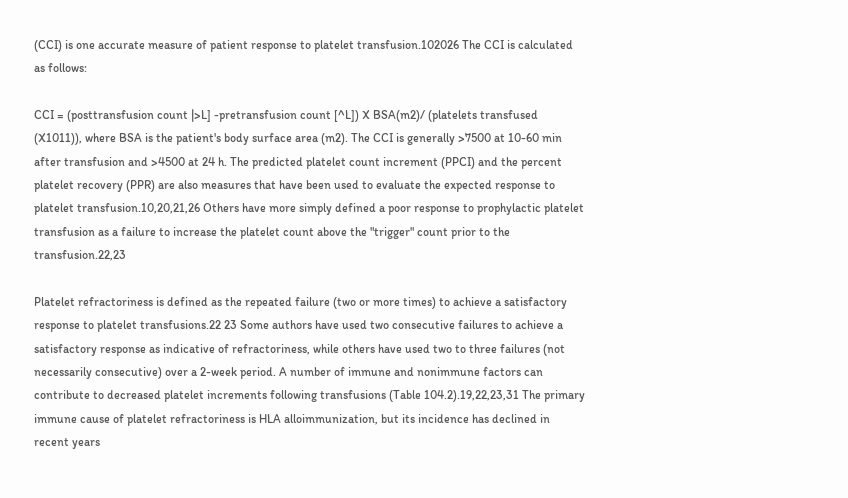(CCI) is one accurate measure of patient response to platelet transfusion.102026 The CCI is calculated as follows:

CCI = (posttransfusion count |>L] -pretransfusion count [^L]) X BSA(m2)/ (platelets transfused (X1011)), where BSA is the patient's body surface area (m2). The CCI is generally >7500 at 10-60 min after transfusion and >4500 at 24 h. The predicted platelet count increment (PPCI) and the percent platelet recovery (PPR) are also measures that have been used to evaluate the expected response to platelet transfusion.10,20,21,26 Others have more simply defined a poor response to prophylactic platelet transfusion as a failure to increase the platelet count above the "trigger" count prior to the transfusion.22,23

Platelet refractoriness is defined as the repeated failure (two or more times) to achieve a satisfactory response to platelet transfusions.22 23 Some authors have used two consecutive failures to achieve a satisfactory response as indicative of refractoriness, while others have used two to three failures (not necessarily consecutive) over a 2-week period. A number of immune and nonimmune factors can contribute to decreased platelet increments following transfusions (Table 104.2).19,22,23,31 The primary immune cause of platelet refractoriness is HLA alloimmunization, but its incidence has declined in recent years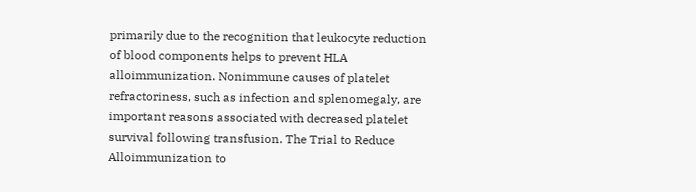primarily due to the recognition that leukocyte reduction of blood components helps to prevent HLA alloimmunization. Nonimmune causes of platelet refractoriness, such as infection and splenomegaly, are important reasons associated with decreased platelet survival following transfusion. The Trial to Reduce Alloimmunization to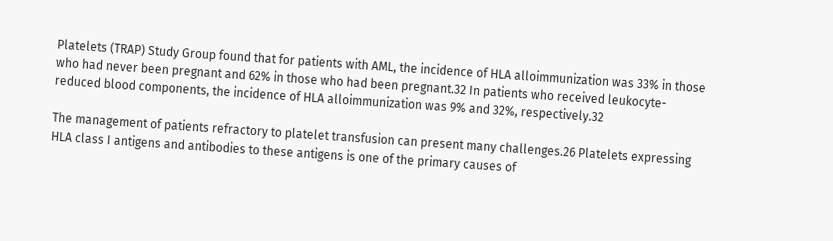Platelets (TRAP) Study Group found that for patients with AML, the incidence of HLA alloimmunization was 33% in those who had never been pregnant and 62% in those who had been pregnant.32 In patients who received leukocyte-reduced blood components, the incidence of HLA alloimmunization was 9% and 32%, respectively.32

The management of patients refractory to platelet transfusion can present many challenges.26 Platelets expressing HLA class I antigens and antibodies to these antigens is one of the primary causes of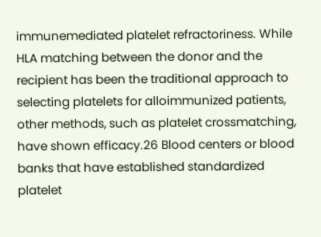immunemediated platelet refractoriness. While HLA matching between the donor and the recipient has been the traditional approach to selecting platelets for alloimmunized patients, other methods, such as platelet crossmatching, have shown efficacy.26 Blood centers or blood banks that have established standardized platelet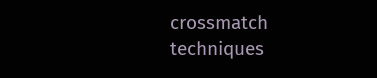crossmatch techniques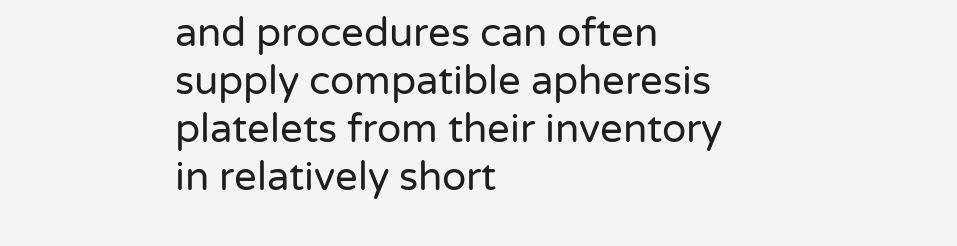and procedures can often supply compatible apheresis platelets from their inventory in relatively short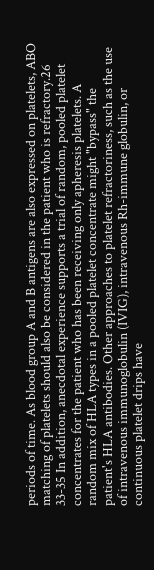periods of time. As blood group A and B antigens are also expressed on platelets, ABO matching of platelets should also be considered in the patient who is refractory.26 33-35 In addition, anecdotal experience supports a trial of random, pooled platelet concentrates for the patient who has been receiving only apheresis platelets. A random mix of HLA types in a pooled platelet concentrate might "bypass" the patient's HLA antibodies. Other approaches to platelet refractoriness, such as the use of intravenous immunoglobulin (IVIG), intravenous Rh-immune globulin, or continuous platelet drips have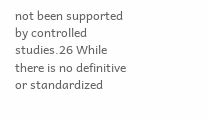not been supported by controlled studies.26 While there is no definitive or standardized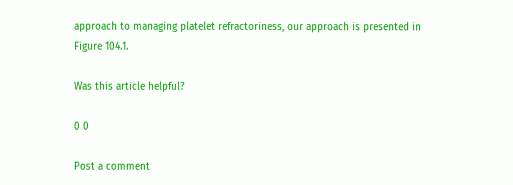approach to managing platelet refractoriness, our approach is presented in Figure 104.1.

Was this article helpful?

0 0

Post a comment